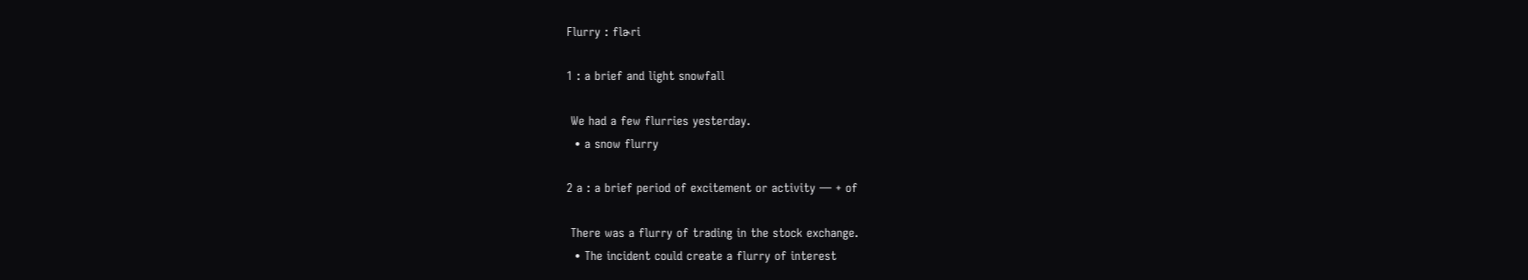Flurry : flɚri

1 : a brief and light snowfall

 We had a few flurries yesterday.
  • a snow flurry

2 a : a brief period of excitement or activity — + of

 There was a flurry of trading in the stock exchange.
  • The incident could create a flurry of interest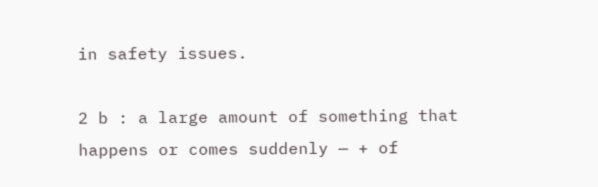in safety issues.

2 b : a large amount of something that happens or comes suddenly — + of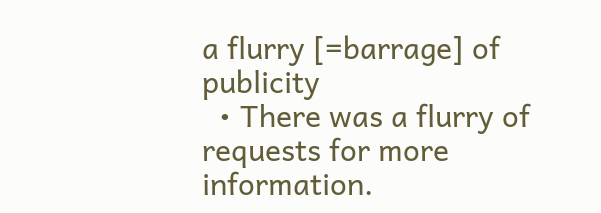a flurry [=barrage] of publicity
  • There was a flurry of requests for more information.